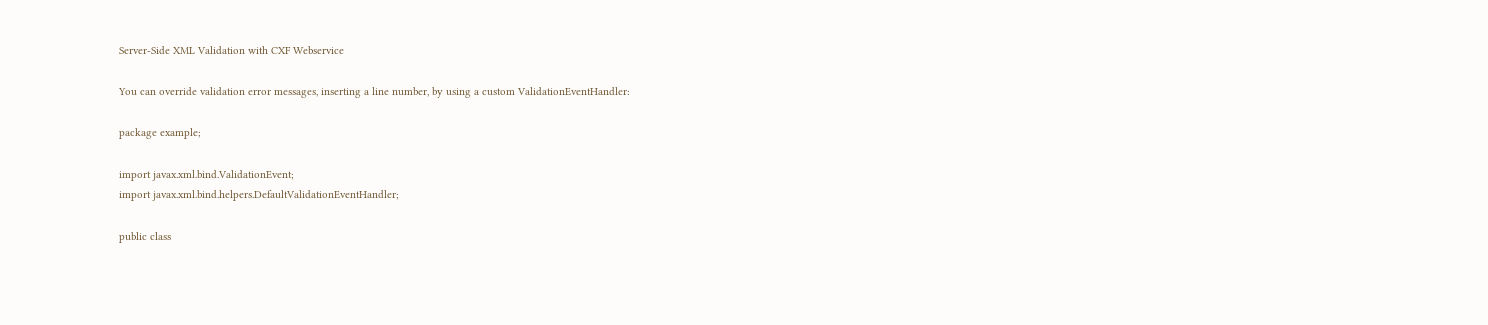Server-Side XML Validation with CXF Webservice

You can override validation error messages, inserting a line number, by using a custom ValidationEventHandler:

package example;

import javax.xml.bind.ValidationEvent;
import javax.xml.bind.helpers.DefaultValidationEventHandler;

public class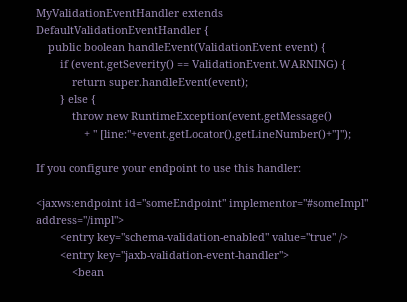MyValidationEventHandler extends DefaultValidationEventHandler {
    public boolean handleEvent(ValidationEvent event) {
        if (event.getSeverity() == ValidationEvent.WARNING) {
            return super.handleEvent(event);
        } else {
            throw new RuntimeException(event.getMessage()
                + " [line:"+event.getLocator().getLineNumber()+"]");

If you configure your endpoint to use this handler:

<jaxws:endpoint id="someEndpoint" implementor="#someImpl" address="/impl">
        <entry key="schema-validation-enabled" value="true" />
        <entry key="jaxb-validation-event-handler">
            <bean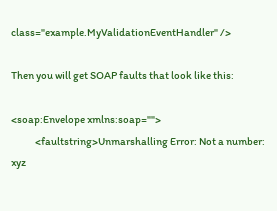class="example.MyValidationEventHandler" />

Then you will get SOAP faults that look like this:

<soap:Envelope xmlns:soap="">
            <faultstring>Unmarshalling Error: Not a number: xyz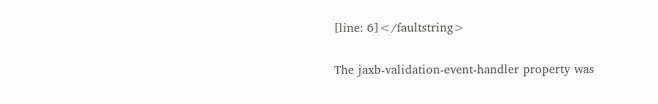[line: 6]</faultstring>

The jaxb-validation-event-handler property was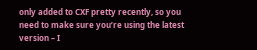only added to CXF pretty recently, so you need to make sure you’re using the latest version – I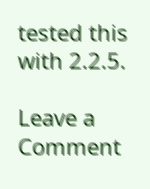tested this with 2.2.5.

Leave a Comment